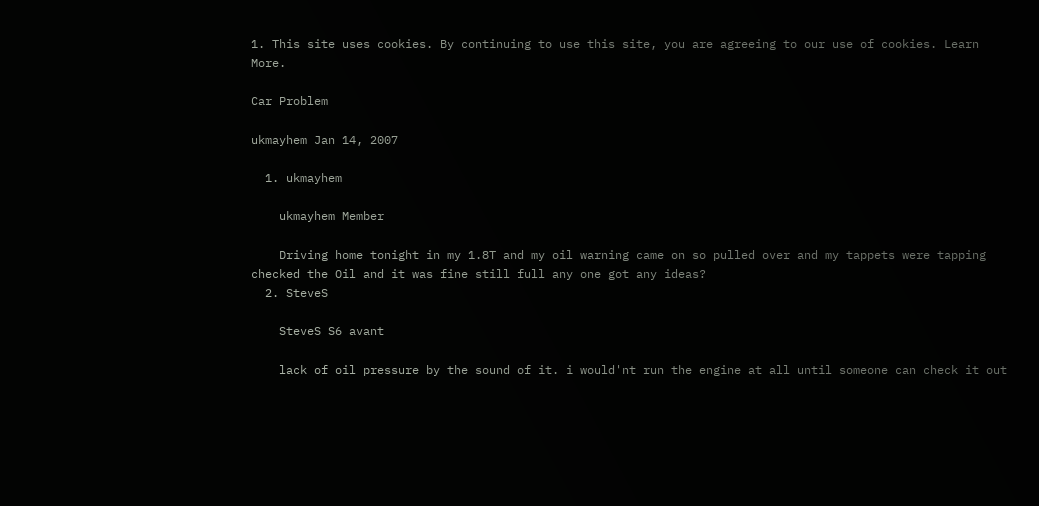1. This site uses cookies. By continuing to use this site, you are agreeing to our use of cookies. Learn More.

Car Problem

ukmayhem Jan 14, 2007

  1. ukmayhem

    ukmayhem Member

    Driving home tonight in my 1.8T and my oil warning came on so pulled over and my tappets were tapping checked the Oil and it was fine still full any one got any ideas?
  2. SteveS

    SteveS S6 avant

    lack of oil pressure by the sound of it. i would'nt run the engine at all until someone can check it out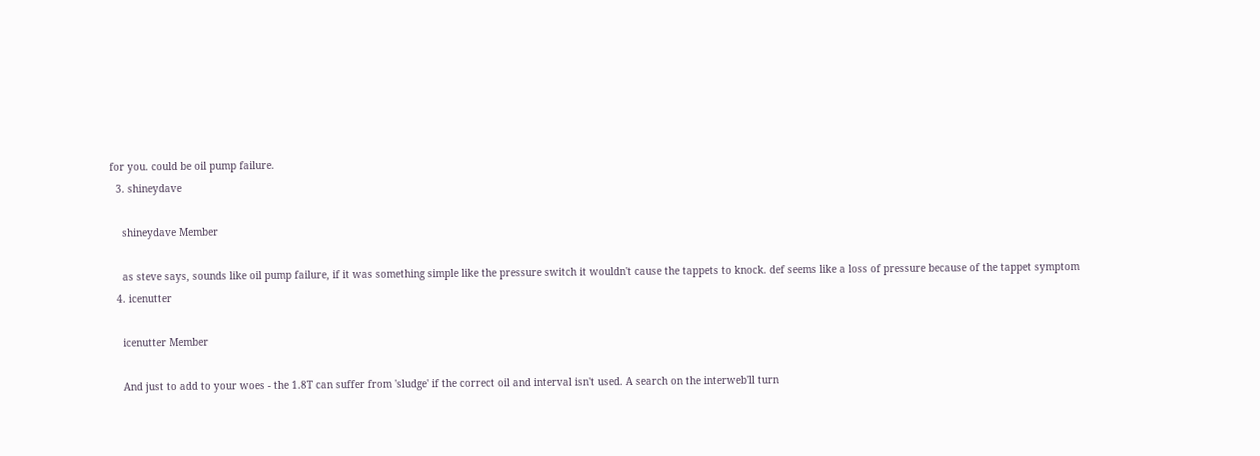for you. could be oil pump failure.
  3. shineydave

    shineydave Member

    as steve says, sounds like oil pump failure, if it was something simple like the pressure switch it wouldn't cause the tappets to knock. def seems like a loss of pressure because of the tappet symptom
  4. icenutter

    icenutter Member

    And just to add to your woes - the 1.8T can suffer from 'sludge' if the correct oil and interval isn't used. A search on the interweb'll turn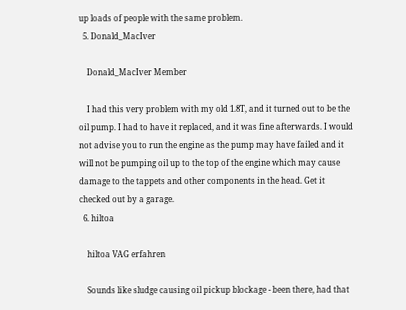up loads of people with the same problem.
  5. Donald_MacIver

    Donald_MacIver Member

    I had this very problem with my old 1.8T, and it turned out to be the oil pump. I had to have it replaced, and it was fine afterwards. I would not advise you to run the engine as the pump may have failed and it will not be pumping oil up to the top of the engine which may cause damage to the tappets and other components in the head. Get it checked out by a garage.
  6. hiltoa

    hiltoa VAG erfahren

    Sounds like sludge causing oil pickup blockage - been there, had that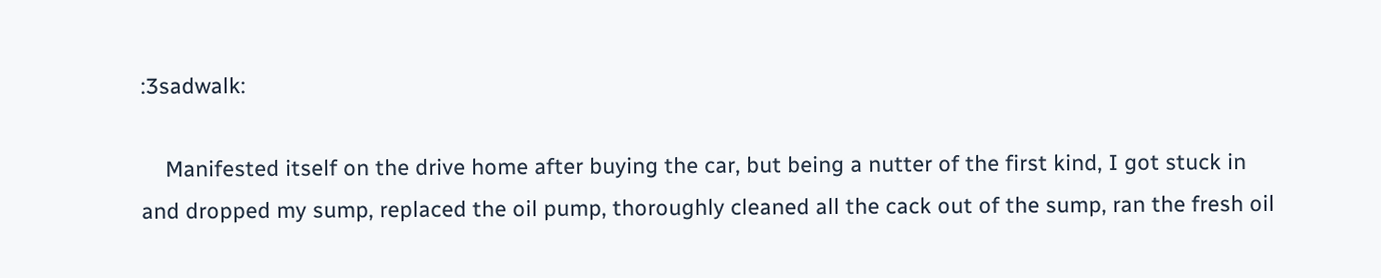:3sadwalk:

    Manifested itself on the drive home after buying the car, but being a nutter of the first kind, I got stuck in and dropped my sump, replaced the oil pump, thoroughly cleaned all the cack out of the sump, ran the fresh oil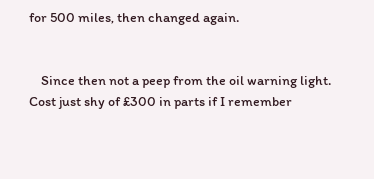for 500 miles, then changed again.


    Since then not a peep from the oil warning light. Cost just shy of £300 in parts if I remember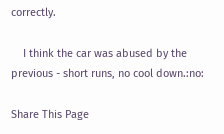correctly.

    I think the car was abused by the previous - short runs, no cool down.:no:

Share This Page